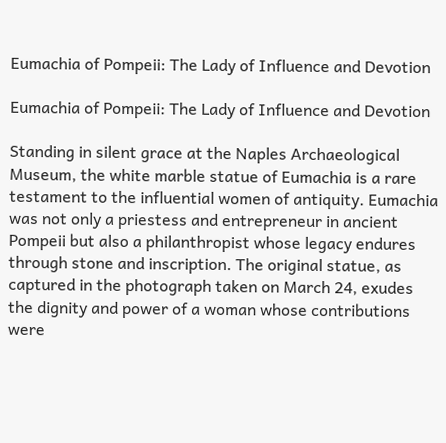Eumachia of Pompeii: The Lady of Influence and Devotion

Eumachia of Pompeii: The Lady of Influence and Devotion

Standing in silent grace at the Naples Archaeological Museum, the white marble statue of Eumachia is a rare testament to the influential women of antiquity. Eumachia was not only a priestess and entrepreneur in ancient Pompeii but also a philanthropist whose legacy endures through stone and inscription. The original statue, as captured in the photograph taken on March 24, exudes the dignity and power of a woman whose contributions were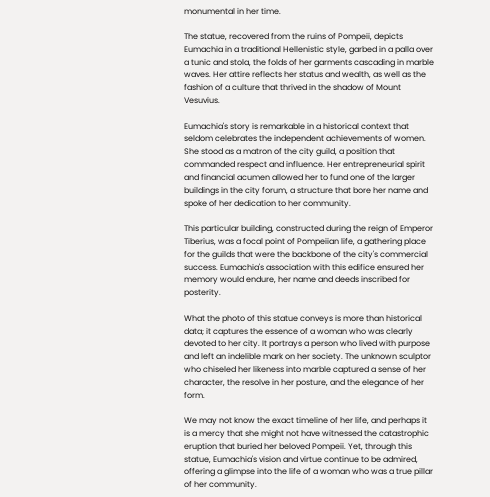monumental in her time.

The statue, recovered from the ruins of Pompeii, depicts Eumachia in a traditional Hellenistic style, garbed in a palla over a tunic and stola, the folds of her garments cascading in marble waves. Her attire reflects her status and wealth, as well as the fashion of a culture that thrived in the shadow of Mount Vesuvius.

Eumachia's story is remarkable in a historical context that seldom celebrates the independent achievements of women. She stood as a matron of the city guild, a position that commanded respect and influence. Her entrepreneurial spirit and financial acumen allowed her to fund one of the larger buildings in the city forum, a structure that bore her name and spoke of her dedication to her community.

This particular building, constructed during the reign of Emperor Tiberius, was a focal point of Pompeiian life, a gathering place for the guilds that were the backbone of the city's commercial success. Eumachia's association with this edifice ensured her memory would endure, her name and deeds inscribed for posterity.

What the photo of this statue conveys is more than historical data; it captures the essence of a woman who was clearly devoted to her city. It portrays a person who lived with purpose and left an indelible mark on her society. The unknown sculptor who chiseled her likeness into marble captured a sense of her character, the resolve in her posture, and the elegance of her form.

We may not know the exact timeline of her life, and perhaps it is a mercy that she might not have witnessed the catastrophic eruption that buried her beloved Pompeii. Yet, through this statue, Eumachia's vision and virtue continue to be admired, offering a glimpse into the life of a woman who was a true pillar of her community.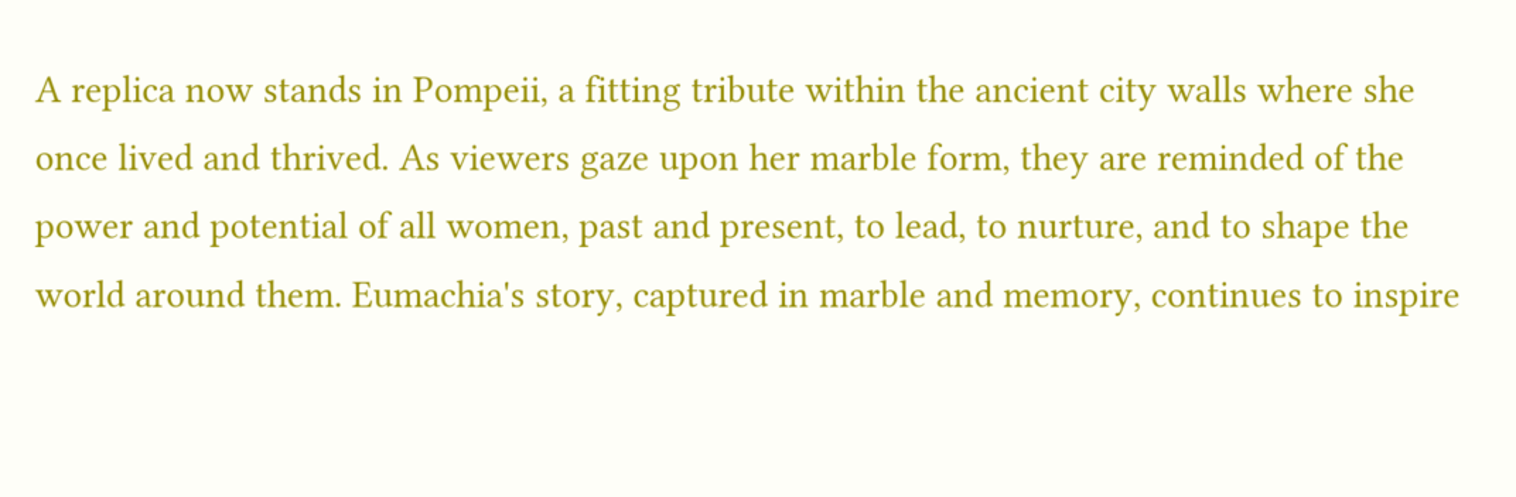A replica now stands in Pompeii, a fitting tribute within the ancient city walls where she once lived and thrived. As viewers gaze upon her marble form, they are reminded of the power and potential of all women, past and present, to lead, to nurture, and to shape the world around them. Eumachia's story, captured in marble and memory, continues to inspire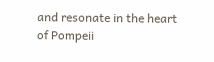and resonate in the heart of Pompeii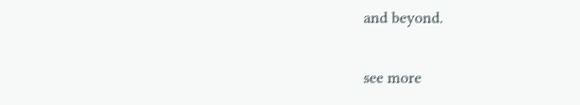and beyond.

see more